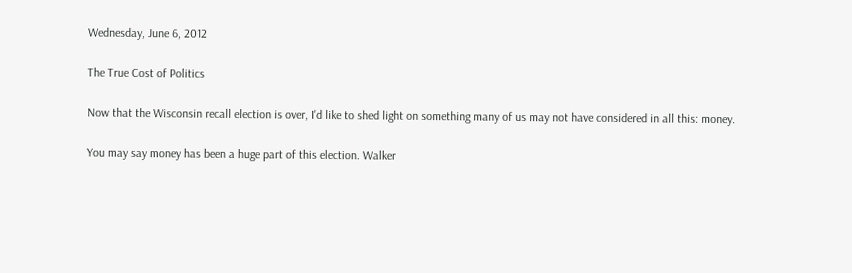Wednesday, June 6, 2012

The True Cost of Politics

Now that the Wisconsin recall election is over, I'd like to shed light on something many of us may not have considered in all this: money.

You may say money has been a huge part of this election. Walker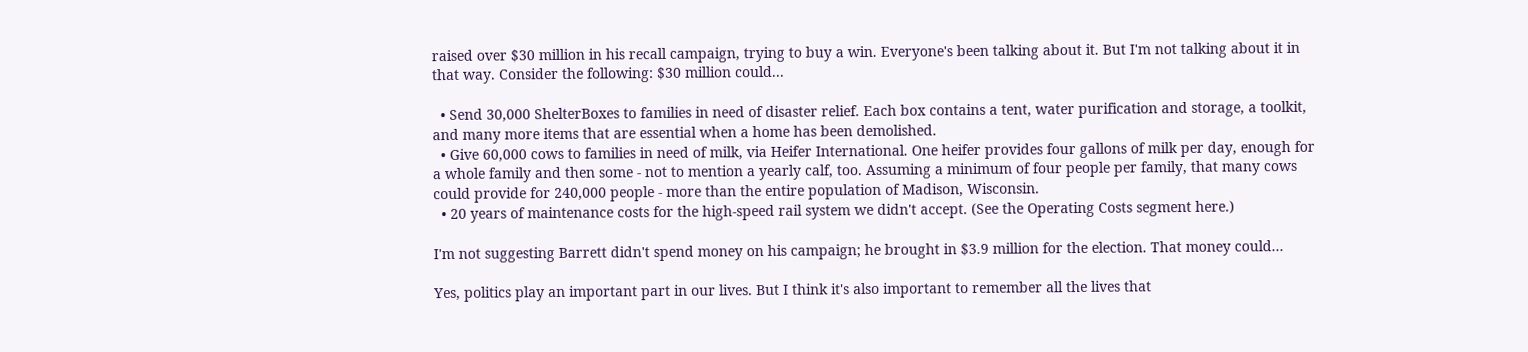raised over $30 million in his recall campaign, trying to buy a win. Everyone's been talking about it. But I'm not talking about it in that way. Consider the following: $30 million could...

  • Send 30,000 ShelterBoxes to families in need of disaster relief. Each box contains a tent, water purification and storage, a toolkit, and many more items that are essential when a home has been demolished.
  • Give 60,000 cows to families in need of milk, via Heifer International. One heifer provides four gallons of milk per day, enough for a whole family and then some - not to mention a yearly calf, too. Assuming a minimum of four people per family, that many cows could provide for 240,000 people - more than the entire population of Madison, Wisconsin.
  • 20 years of maintenance costs for the high-speed rail system we didn't accept. (See the Operating Costs segment here.)

I'm not suggesting Barrett didn't spend money on his campaign; he brought in $3.9 million for the election. That money could...

Yes, politics play an important part in our lives. But I think it's also important to remember all the lives that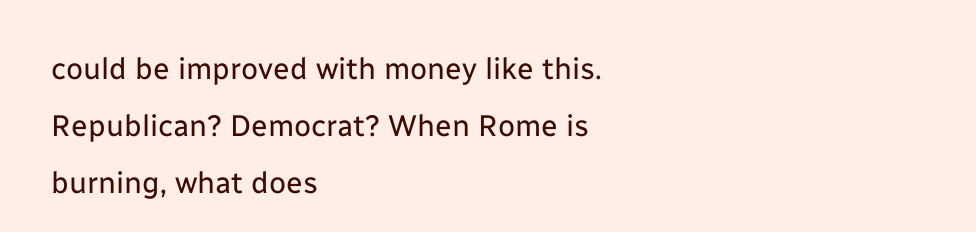could be improved with money like this. Republican? Democrat? When Rome is burning, what does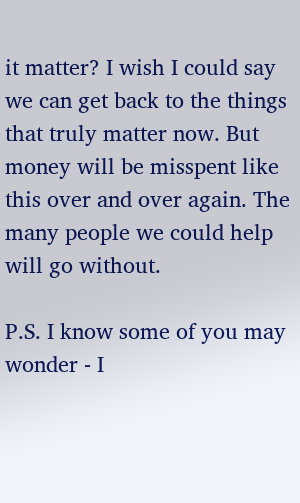it matter? I wish I could say we can get back to the things that truly matter now. But money will be misspent like this over and over again. The many people we could help will go without.

P.S. I know some of you may wonder - I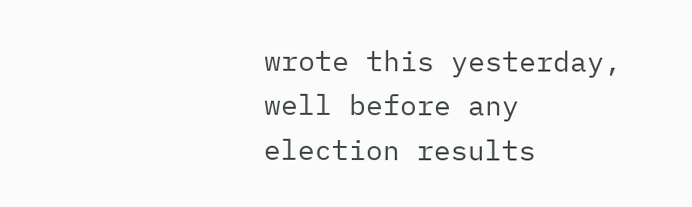wrote this yesterday, well before any election results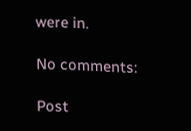were in.

No comments:

Post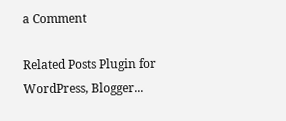a Comment

Related Posts Plugin for WordPress, Blogger...